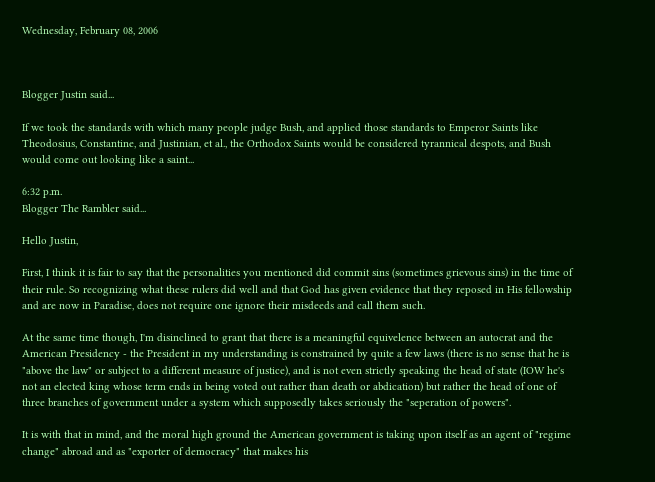Wednesday, February 08, 2006



Blogger Justin said...

If we took the standards with which many people judge Bush, and applied those standards to Emperor Saints like Theodosius, Constantine, and Justinian, et al., the Orthodox Saints would be considered tyrannical despots, and Bush would come out looking like a saint...

6:32 p.m.
Blogger The Rambler said...

Hello Justin,

First, I think it is fair to say that the personalities you mentioned did commit sins (sometimes grievous sins) in the time of their rule. So recognizing what these rulers did well and that God has given evidence that they reposed in His fellowship and are now in Paradise, does not require one ignore their misdeeds and call them such.

At the same time though, I'm disinclined to grant that there is a meaningful equivelence between an autocrat and the American Presidency - the President in my understanding is constrained by quite a few laws (there is no sense that he is "above the law" or subject to a different measure of justice), and is not even strictly speaking the head of state (IOW he's not an elected king whose term ends in being voted out rather than death or abdication) but rather the head of one of three branches of government under a system which supposedly takes seriously the "seperation of powers".

It is with that in mind, and the moral high ground the American government is taking upon itself as an agent of "regime change" abroad and as "exporter of democracy" that makes his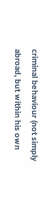criminal behaviour (not simply abroad, but within his own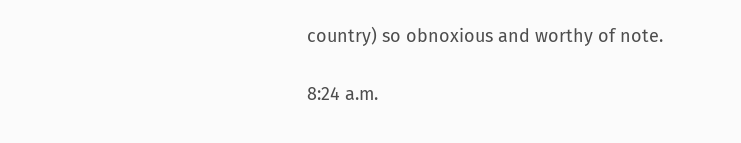country) so obnoxious and worthy of note.

8:24 a.m.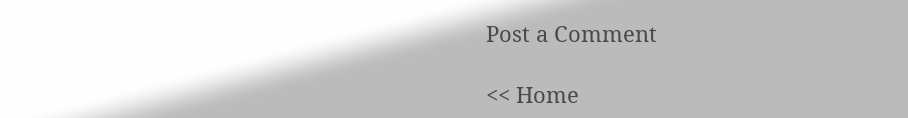Post a Comment

<< Home